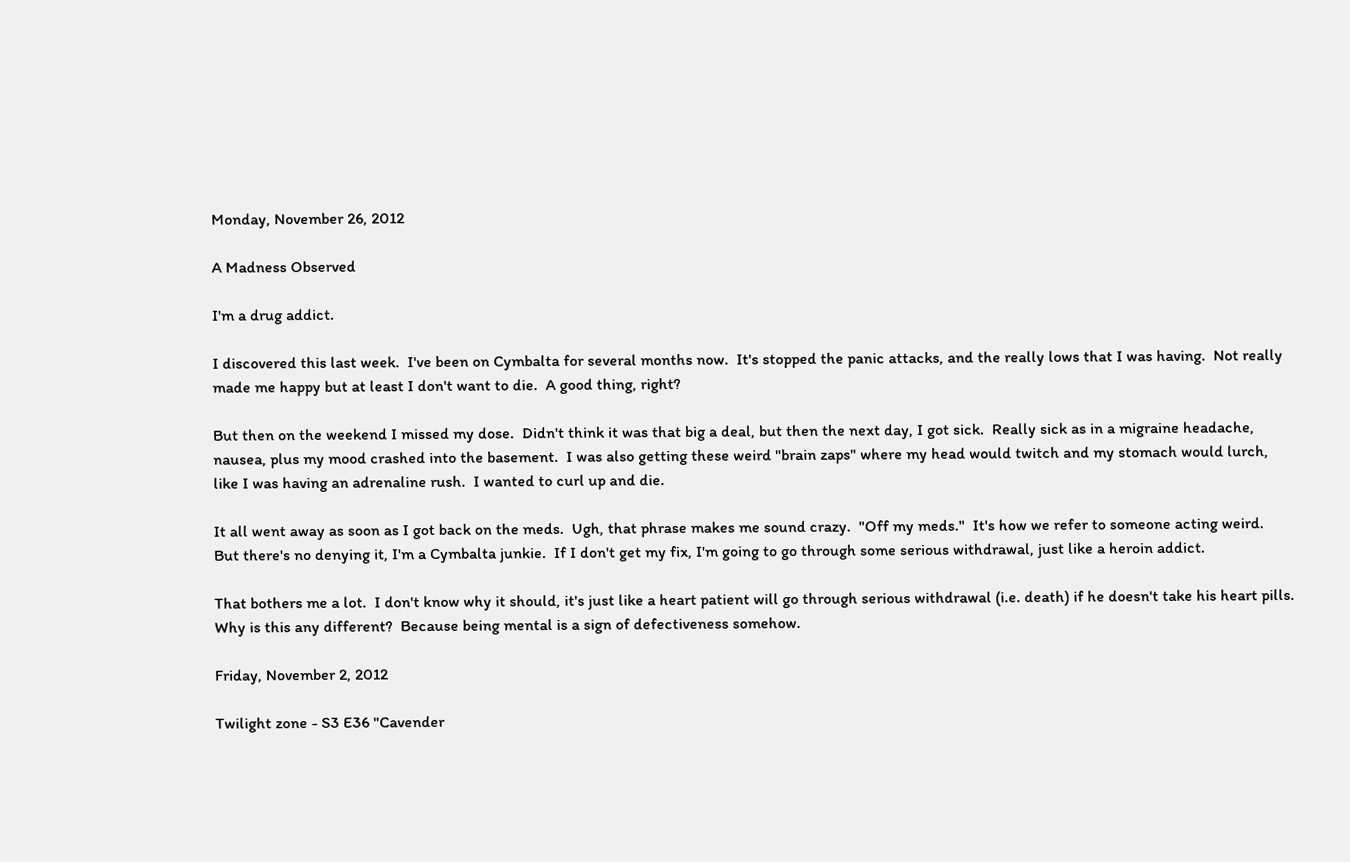Monday, November 26, 2012

A Madness Observed

I'm a drug addict.

I discovered this last week.  I've been on Cymbalta for several months now.  It's stopped the panic attacks, and the really lows that I was having.  Not really made me happy but at least I don't want to die.  A good thing, right?

But then on the weekend I missed my dose.  Didn't think it was that big a deal, but then the next day, I got sick.  Really sick as in a migraine headache, nausea, plus my mood crashed into the basement.  I was also getting these weird "brain zaps" where my head would twitch and my stomach would lurch, like I was having an adrenaline rush.  I wanted to curl up and die.

It all went away as soon as I got back on the meds.  Ugh, that phrase makes me sound crazy.  "Off my meds."  It's how we refer to someone acting weird.  But there's no denying it, I'm a Cymbalta junkie.  If I don't get my fix, I'm going to go through some serious withdrawal, just like a heroin addict.

That bothers me a lot.  I don't know why it should, it's just like a heart patient will go through serious withdrawal (i.e. death) if he doesn't take his heart pills.  Why is this any different?  Because being mental is a sign of defectiveness somehow.

Friday, November 2, 2012

Twilight zone - S3 E36 "Cavender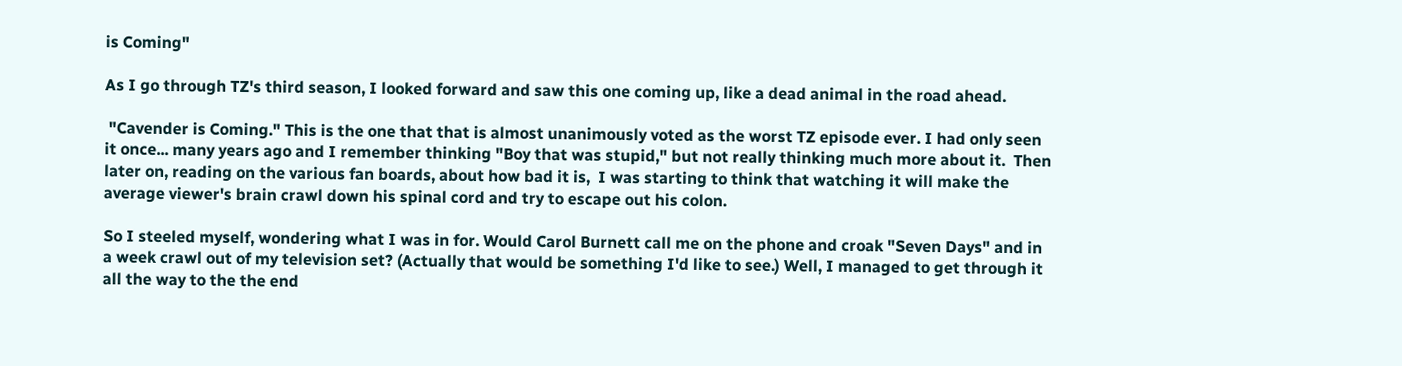is Coming"

As I go through TZ's third season, I looked forward and saw this one coming up, like a dead animal in the road ahead.

 "Cavender is Coming." This is the one that that is almost unanimously voted as the worst TZ episode ever. I had only seen it once... many years ago and I remember thinking "Boy that was stupid," but not really thinking much more about it.  Then later on, reading on the various fan boards, about how bad it is,  I was starting to think that watching it will make the average viewer's brain crawl down his spinal cord and try to escape out his colon.

So I steeled myself, wondering what I was in for. Would Carol Burnett call me on the phone and croak "Seven Days" and in a week crawl out of my television set? (Actually that would be something I'd like to see.) Well, I managed to get through it all the way to the the end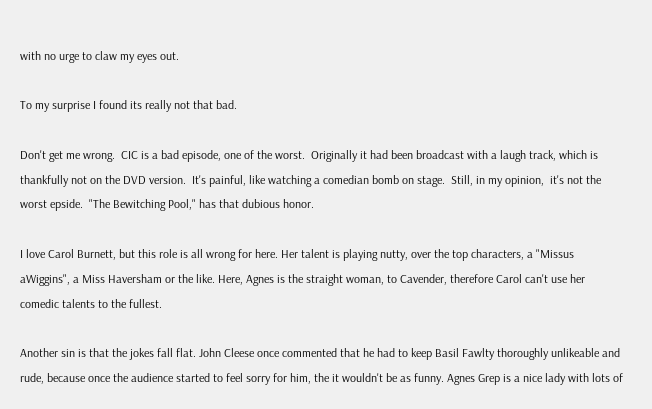with no urge to claw my eyes out.

To my surprise I found its really not that bad.

Don't get me wrong.  CIC is a bad episode, one of the worst.  Originally it had been broadcast with a laugh track, which is thankfully not on the DVD version.  It's painful, like watching a comedian bomb on stage.  Still, in my opinion,  it's not the worst epside.  "The Bewitching Pool," has that dubious honor.

I love Carol Burnett, but this role is all wrong for here. Her talent is playing nutty, over the top characters, a "Missus aWiggins", a Miss Haversham or the like. Here, Agnes is the straight woman, to Cavender, therefore Carol can't use her comedic talents to the fullest.

Another sin is that the jokes fall flat. John Cleese once commented that he had to keep Basil Fawlty thoroughly unlikeable and rude, because once the audience started to feel sorry for him, the it wouldn't be as funny. Agnes Grep is a nice lady with lots of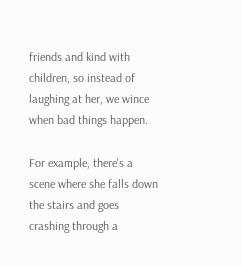friends and kind with children, so instead of laughing at her, we wince when bad things happen.

For example, there's a scene where she falls down the stairs and goes crashing through a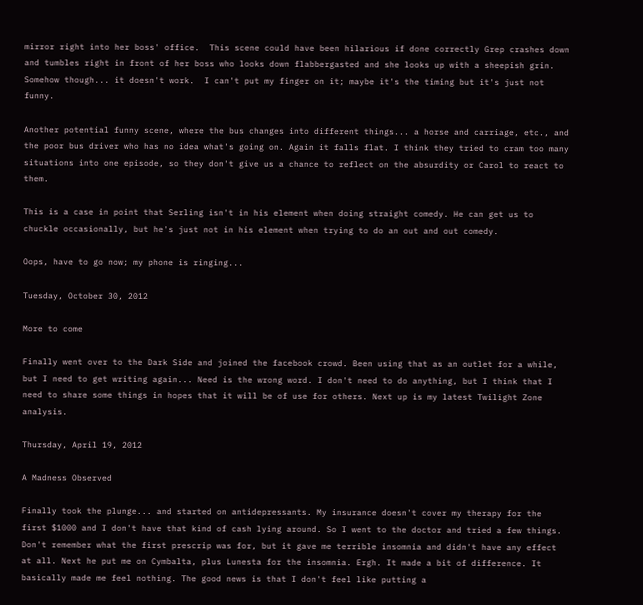mirror right into her boss' office.  This scene could have been hilarious if done correctly Grep crashes down and tumbles right in front of her boss who looks down flabbergasted and she looks up with a sheepish grin.  Somehow though... it doesn't work.  I can't put my finger on it; maybe it's the timing but it's just not funny.

Another potential funny scene, where the bus changes into different things... a horse and carriage, etc., and the poor bus driver who has no idea what's going on. Again it falls flat. I think they tried to cram too many situations into one episode, so they don't give us a chance to reflect on the absurdity or Carol to react to them.

This is a case in point that Serling isn't in his element when doing straight comedy. He can get us to chuckle occasionally, but he's just not in his element when trying to do an out and out comedy.

Oops, have to go now; my phone is ringing...

Tuesday, October 30, 2012

More to come

Finally went over to the Dark Side and joined the facebook crowd. Been using that as an outlet for a while, but I need to get writing again... Need is the wrong word. I don't need to do anything, but I think that I need to share some things in hopes that it will be of use for others. Next up is my latest Twilight Zone analysis.

Thursday, April 19, 2012

A Madness Observed

Finally took the plunge... and started on antidepressants. My insurance doesn't cover my therapy for the first $1000 and I don't have that kind of cash lying around. So I went to the doctor and tried a few things. Don't remember what the first prescrip was for, but it gave me terrible insomnia and didn't have any effect at all. Next he put me on Cymbalta, plus Lunesta for the insomnia. Ergh. It made a bit of difference. It basically made me feel nothing. The good news is that I don't feel like putting a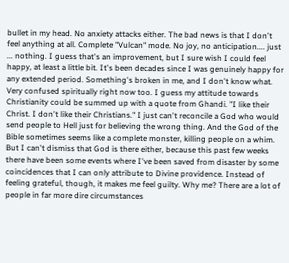bullet in my head. No anxiety attacks either. The bad news is that I don't feel anything at all. Complete "Vulcan" mode. No joy, no anticipation.... just ... nothing. I guess that's an improvement, but I sure wish I could feel happy, at least a little bit. It's been decades since I was genuinely happy for any extended period. Something's broken in me, and I don't know what. Very confused spiritually right now too. I guess my attitude towards Christianity could be summed up with a quote from Ghandi. "I like their Christ. I don't like their Christians." I just can't reconcile a God who would send people to Hell just for believing the wrong thing. And the God of the Bible sometimes seems like a complete monster, killing people on a whim. But I can't dismiss that God is there either, because this past few weeks there have been some events where I've been saved from disaster by some coincidences that I can only attribute to Divine providence. Instead of feeling grateful, though, it makes me feel guilty. Why me? There are a lot of people in far more dire circumstances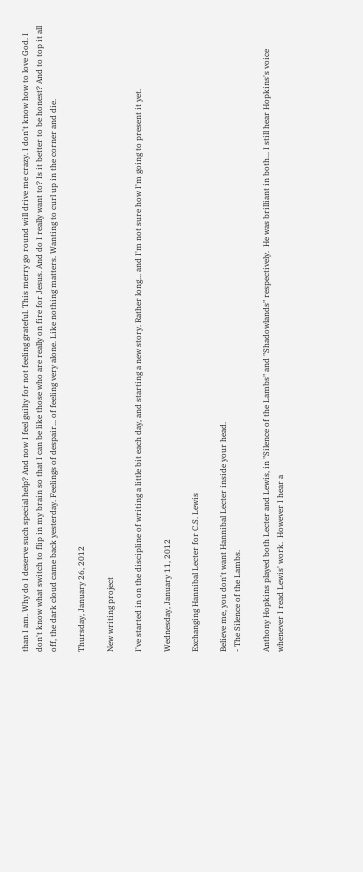than I am. Why do I deserve such special help? And now I feel guilty for not feeling grateful. This merry go round will drive me crazy. I don't know how to love God. I don't know what switch to flip in my brain so that I can be like those who are really on fire for Jesus. And do I really want to? Is it better to be honest? And to top it all off, the dark cloud came back yesterday. Feelings of despair... of feeling very alone. Like nothing matters. Wanting to curl up in the corner and die.

Thursday, January 26, 2012

New writing project

I've started in on the discipline of writing a little bit each day, and starting a new story. Rather long... and I'm not sure how I'm going to present it yet.

Wednesday, January 11, 2012

Exchanging Hannibal Lecter for C.S. Lewis

Believe me, you don't want Hannibal Lecter inside your head.
- The Silence of the Lambs.

Anthony Hopkins played both Lecter and Lewis, in "Silence of the Lambs" and "Shadowlands" respectively.  He was brilliant in both... I still hear Hopkins's voice whenever I read Lewis' work.  However I hear a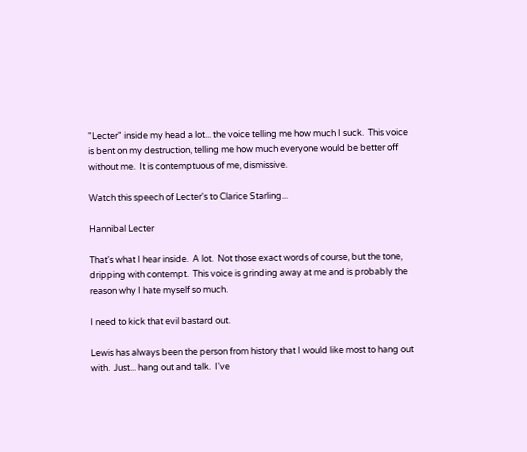"Lecter" inside my head a lot... the voice telling me how much I suck.  This voice is bent on my destruction, telling me how much everyone would be better off without me.  It is contemptuous of me, dismissive.

Watch this speech of Lecter's to Clarice Starling...

Hannibal Lecter

That's what I hear inside.  A lot.  Not those exact words of course, but the tone, dripping with contempt.  This voice is grinding away at me and is probably the reason why I hate myself so much.

I need to kick that evil bastard out.

Lewis has always been the person from history that I would like most to hang out with.  Just... hang out and talk.  I've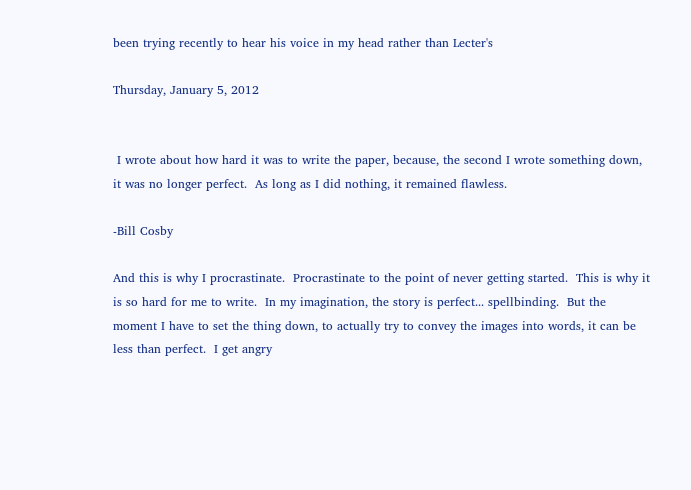been trying recently to hear his voice in my head rather than Lecter's

Thursday, January 5, 2012


 I wrote about how hard it was to write the paper, because, the second I wrote something down, it was no longer perfect.  As long as I did nothing, it remained flawless.

-Bill Cosby

And this is why I procrastinate.  Procrastinate to the point of never getting started.  This is why it is so hard for me to write.  In my imagination, the story is perfect... spellbinding.  But the moment I have to set the thing down, to actually try to convey the images into words, it can be less than perfect.  I get angry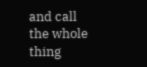and call the whole thing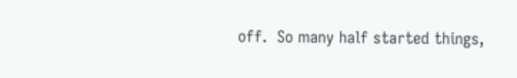off.  So many half started things,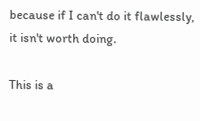because if I can't do it flawlessly, it isn't worth doing.

This is a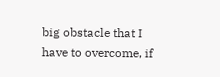big obstacle that I have to overcome, if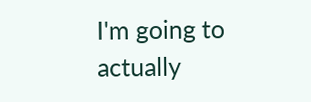I'm going to actually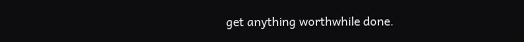get anything worthwhile done.